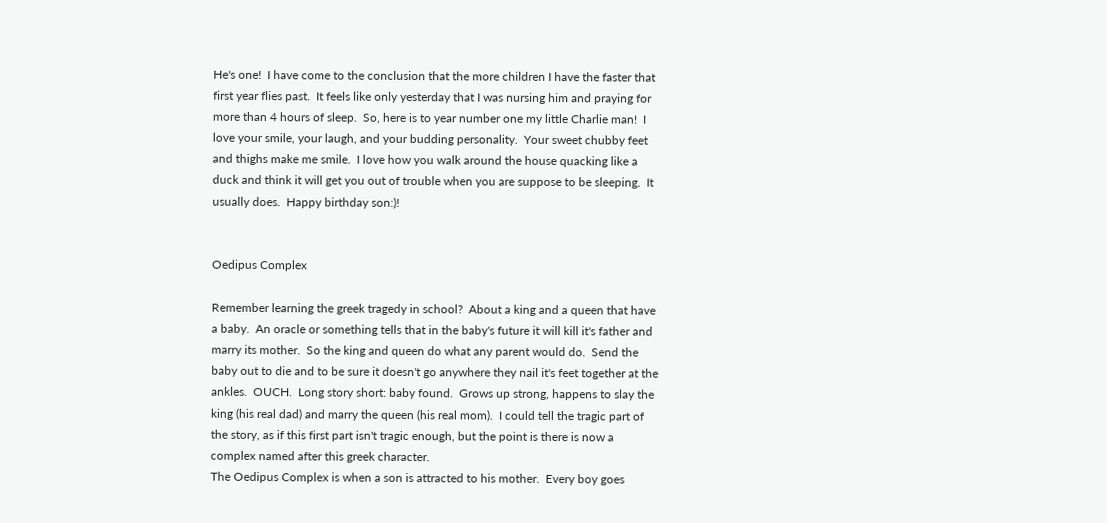He's one!  I have come to the conclusion that the more children I have the faster that first year flies past.  It feels like only yesterday that I was nursing him and praying for more than 4 hours of sleep.  So, here is to year number one my little Charlie man!  I love your smile, your laugh, and your budding personality.  Your sweet chubby feet and thighs make me smile.  I love how you walk around the house quacking like a duck and think it will get you out of trouble when you are suppose to be sleeping.  It usually does.  Happy birthday son:)!


Oedipus Complex

Remember learning the greek tragedy in school?  About a king and a queen that have a baby.  An oracle or something tells that in the baby's future it will kill it's father and marry its mother.  So the king and queen do what any parent would do.  Send the baby out to die and to be sure it doesn't go anywhere they nail it's feet together at the ankles.  OUCH.  Long story short: baby found.  Grows up strong, happens to slay the king (his real dad) and marry the queen (his real mom).  I could tell the tragic part of the story, as if this first part isn't tragic enough, but the point is there is now a complex named after this greek character.
The Oedipus Complex is when a son is attracted to his mother.  Every boy goes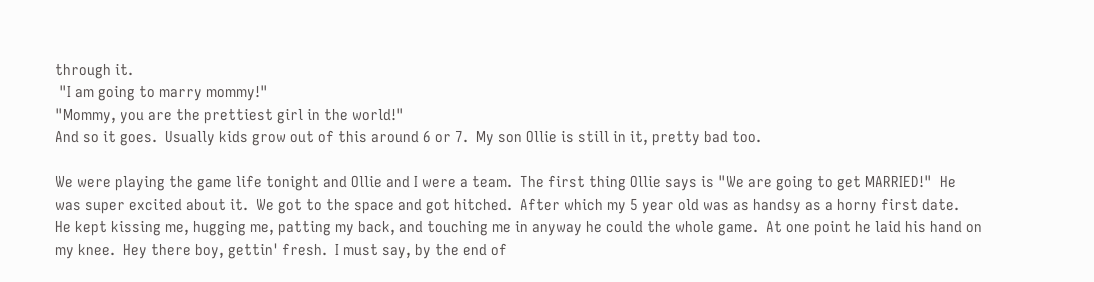through it.
 "I am going to marry mommy!"
"Mommy, you are the prettiest girl in the world!"
And so it goes.  Usually kids grow out of this around 6 or 7.  My son Ollie is still in it, pretty bad too.

We were playing the game life tonight and Ollie and I were a team.  The first thing Ollie says is "We are going to get MARRIED!"  He was super excited about it.  We got to the space and got hitched.  After which my 5 year old was as handsy as a horny first date.  He kept kissing me, hugging me, patting my back, and touching me in anyway he could the whole game.  At one point he laid his hand on my knee.  Hey there boy, gettin' fresh.  I must say, by the end of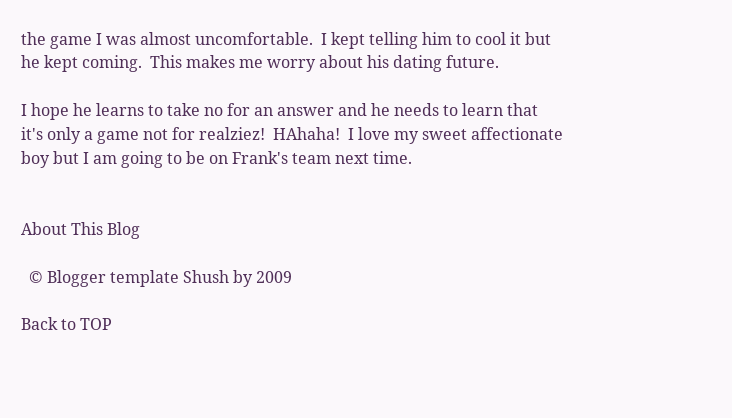the game I was almost uncomfortable.  I kept telling him to cool it but he kept coming.  This makes me worry about his dating future.

I hope he learns to take no for an answer and he needs to learn that it's only a game not for realziez!  HAhaha!  I love my sweet affectionate boy but I am going to be on Frank's team next time.


About This Blog

  © Blogger template Shush by 2009

Back to TOP